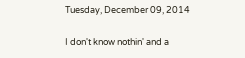Tuesday, December 09, 2014

I don't know nothin' and a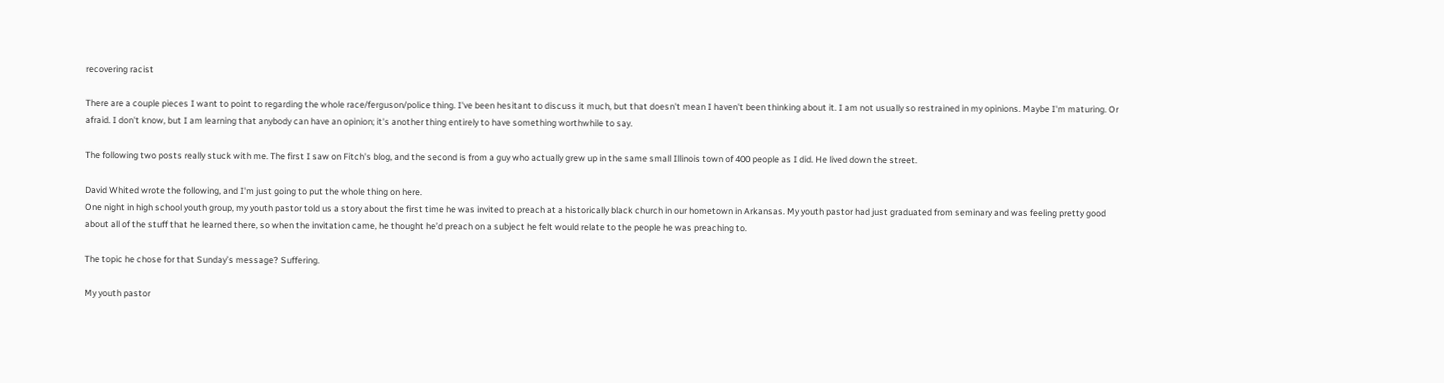recovering racist

There are a couple pieces I want to point to regarding the whole race/ferguson/police thing. I've been hesitant to discuss it much, but that doesn't mean I haven't been thinking about it. I am not usually so restrained in my opinions. Maybe I'm maturing. Or afraid. I don't know, but I am learning that anybody can have an opinion; it's another thing entirely to have something worthwhile to say.

The following two posts really stuck with me. The first I saw on Fitch's blog, and the second is from a guy who actually grew up in the same small Illinois town of 400 people as I did. He lived down the street.

David Whited wrote the following, and I'm just going to put the whole thing on here.
One night in high school youth group, my youth pastor told us a story about the first time he was invited to preach at a historically black church in our hometown in Arkansas. My youth pastor had just graduated from seminary and was feeling pretty good about all of the stuff that he learned there, so when the invitation came, he thought he’d preach on a subject he felt would relate to the people he was preaching to.

The topic he chose for that Sunday’s message? Suffering.

My youth pastor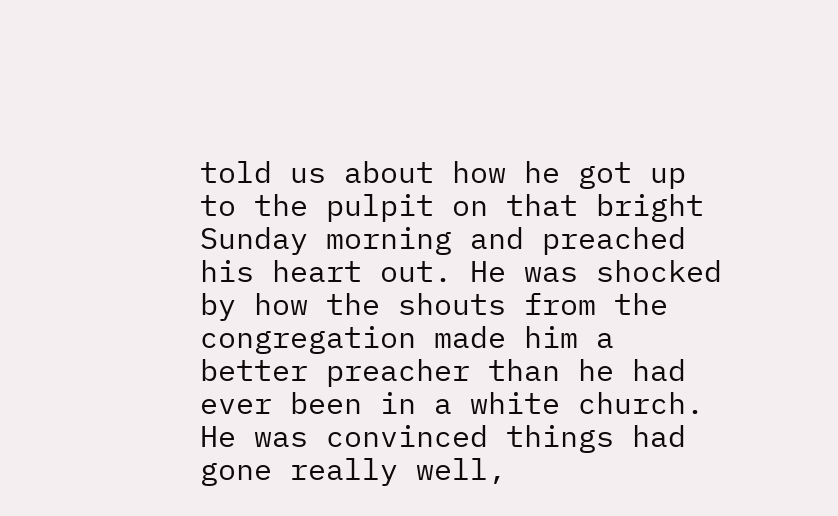told us about how he got up to the pulpit on that bright Sunday morning and preached his heart out. He was shocked by how the shouts from the congregation made him a better preacher than he had ever been in a white church. He was convinced things had gone really well,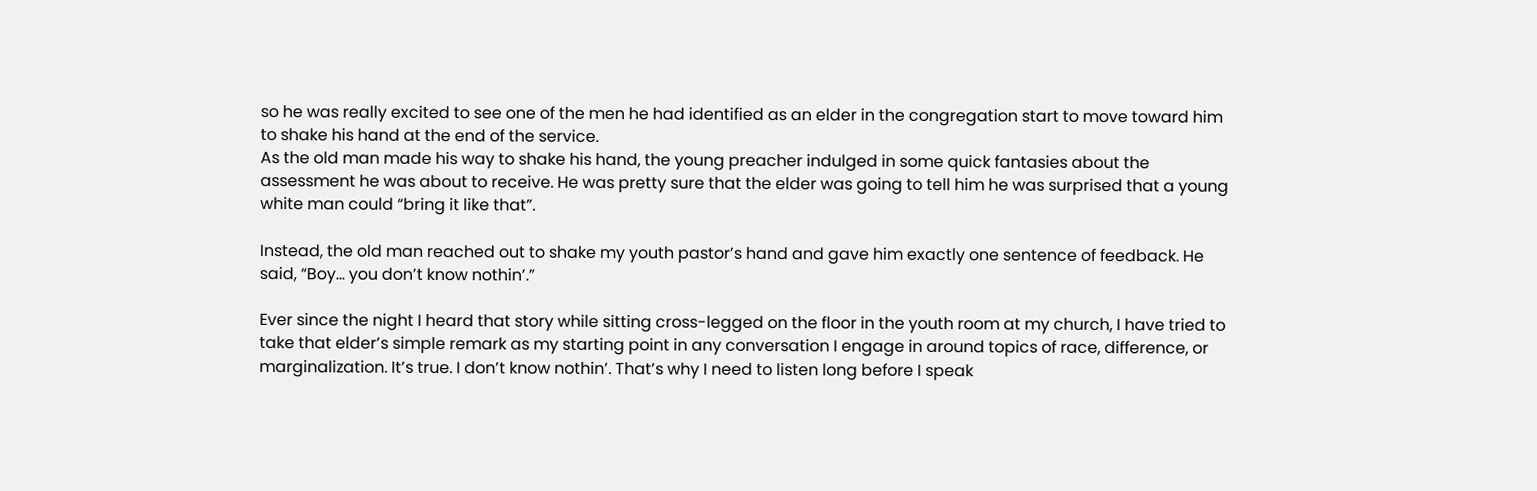so he was really excited to see one of the men he had identified as an elder in the congregation start to move toward him to shake his hand at the end of the service.
As the old man made his way to shake his hand, the young preacher indulged in some quick fantasies about the assessment he was about to receive. He was pretty sure that the elder was going to tell him he was surprised that a young white man could “bring it like that”.

Instead, the old man reached out to shake my youth pastor’s hand and gave him exactly one sentence of feedback. He said, “Boy… you don’t know nothin’.”

Ever since the night I heard that story while sitting cross-legged on the floor in the youth room at my church, I have tried to take that elder’s simple remark as my starting point in any conversation I engage in around topics of race, difference, or marginalization. It’s true. I don’t know nothin’. That’s why I need to listen long before I speak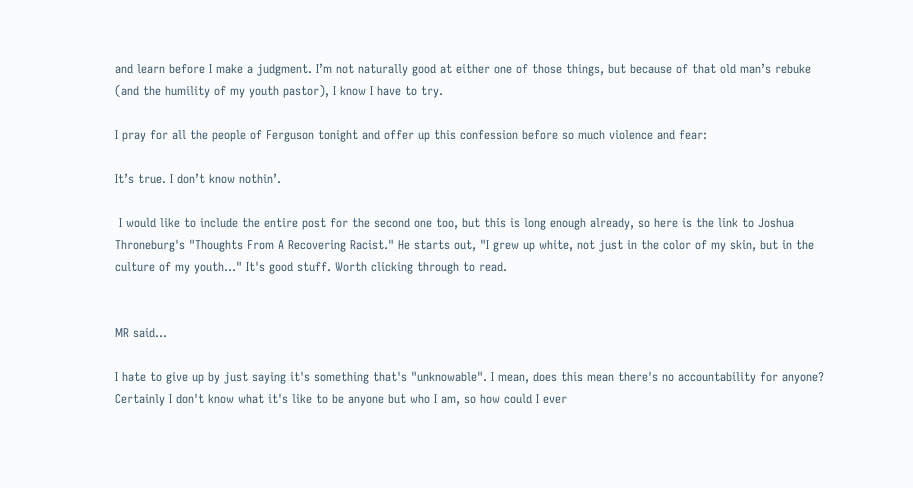and learn before I make a judgment. I’m not naturally good at either one of those things, but because of that old man’s rebuke (and the humility of my youth pastor), I know I have to try.

I pray for all the people of Ferguson tonight and offer up this confession before so much violence and fear:

It’s true. I don’t know nothin’.

 I would like to include the entire post for the second one too, but this is long enough already, so here is the link to Joshua Throneburg's "Thoughts From A Recovering Racist." He starts out, "I grew up white, not just in the color of my skin, but in the culture of my youth..." It's good stuff. Worth clicking through to read.


MR said...

I hate to give up by just saying it's something that's "unknowable". I mean, does this mean there's no accountability for anyone? Certainly I don't know what it's like to be anyone but who I am, so how could I ever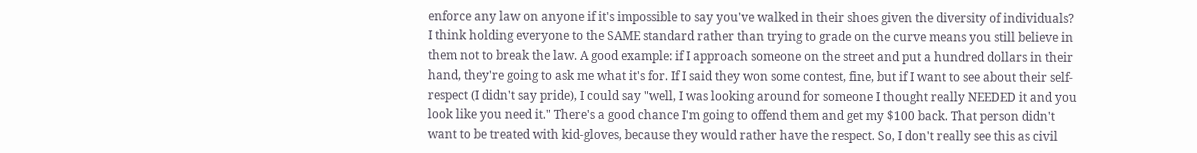enforce any law on anyone if it's impossible to say you've walked in their shoes given the diversity of individuals? I think holding everyone to the SAME standard rather than trying to grade on the curve means you still believe in them not to break the law. A good example: if I approach someone on the street and put a hundred dollars in their hand, they're going to ask me what it's for. If I said they won some contest, fine, but if I want to see about their self-respect (I didn't say pride), I could say "well, I was looking around for someone I thought really NEEDED it and you look like you need it." There's a good chance I'm going to offend them and get my $100 back. That person didn't want to be treated with kid-gloves, because they would rather have the respect. So, I don't really see this as civil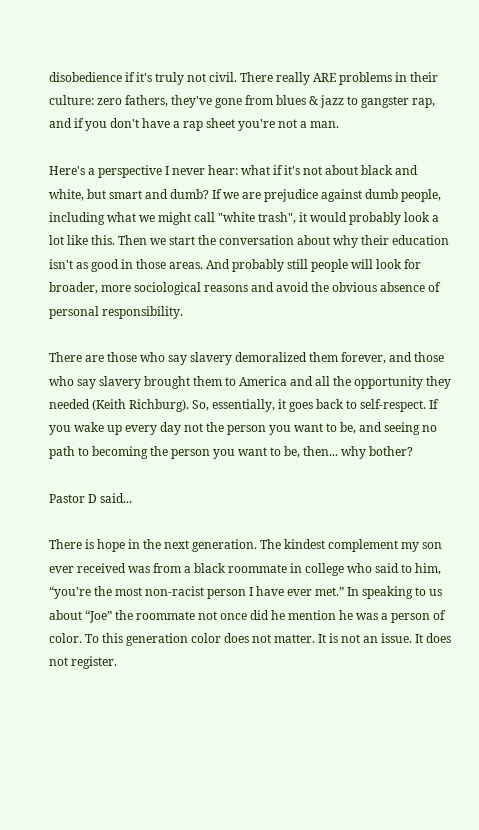disobedience if it's truly not civil. There really ARE problems in their culture: zero fathers, they've gone from blues & jazz to gangster rap, and if you don't have a rap sheet you're not a man.

Here's a perspective I never hear: what if it's not about black and white, but smart and dumb? If we are prejudice against dumb people, including what we might call "white trash", it would probably look a lot like this. Then we start the conversation about why their education isn't as good in those areas. And probably still people will look for broader, more sociological reasons and avoid the obvious absence of personal responsibility.

There are those who say slavery demoralized them forever, and those who say slavery brought them to America and all the opportunity they needed (Keith Richburg). So, essentially, it goes back to self-respect. If you wake up every day not the person you want to be, and seeing no path to becoming the person you want to be, then... why bother?

Pastor D said...

There is hope in the next generation. The kindest complement my son ever received was from a black roommate in college who said to him, “you’re the most non-racist person I have ever met.” In speaking to us about “Joe” the roommate not once did he mention he was a person of color. To this generation color does not matter. It is not an issue. It does not register.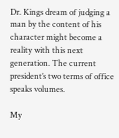Dr. Kings dream of judging a man by the content of his character might become a reality with this next generation. The current president’s two terms of office speaks volumes.

My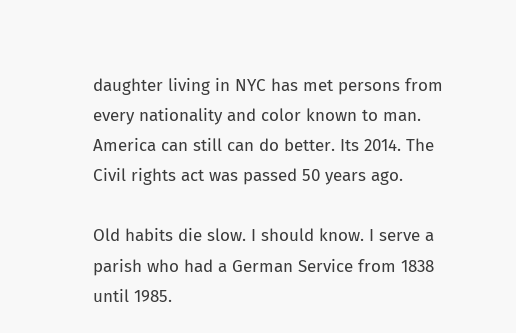daughter living in NYC has met persons from every nationality and color known to man. America can still can do better. Its 2014. The Civil rights act was passed 50 years ago.

Old habits die slow. I should know. I serve a parish who had a German Service from 1838 until 1985.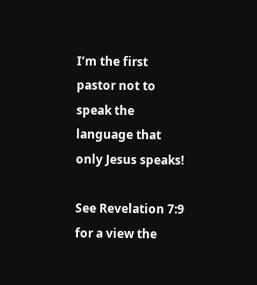I’m the first pastor not to speak the language that only Jesus speaks!

See Revelation 7:9 for a view the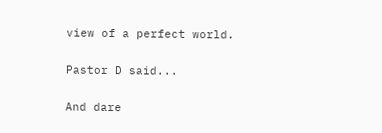view of a perfect world.

Pastor D said...

And dare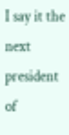I say it the next president of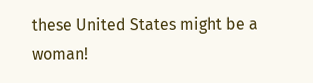these United States might be a woman!